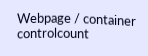Webpage / container controlcount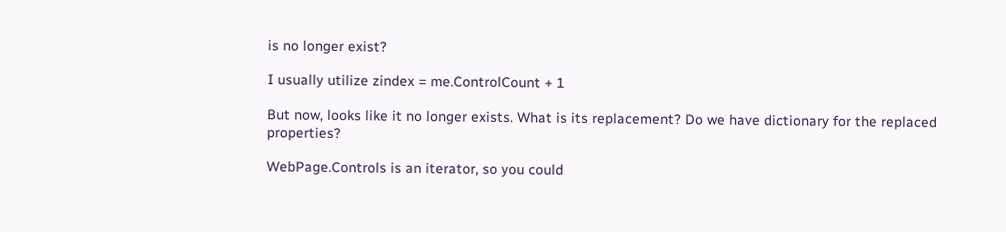is no longer exist?

I usually utilize zindex = me.ControlCount + 1

But now, looks like it no longer exists. What is its replacement? Do we have dictionary for the replaced properties?

WebPage.Controls is an iterator, so you could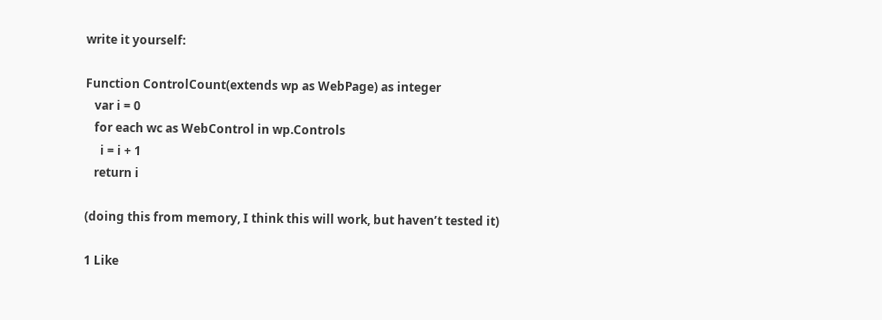write it yourself:

Function ControlCount(extends wp as WebPage) as integer
   var i = 0
   for each wc as WebControl in wp.Controls
     i = i + 1
   return i

(doing this from memory, I think this will work, but haven’t tested it)

1 Like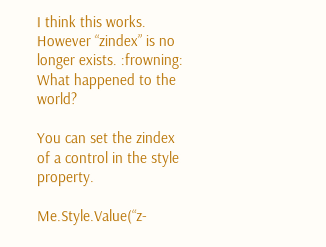I think this works. However “zindex” is no longer exists. :frowning:
What happened to the world?

You can set the zindex of a control in the style property.

Me.Style.Value(“z-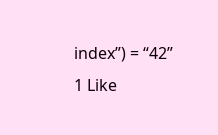index”) = “42”
1 Like